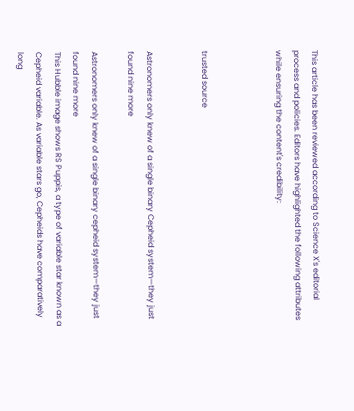This article has been reviewed according to Science X's editorial process and policies. Editors have highlighted the following attributes while ensuring the content's credibility:



trusted source


Astronomers only knew of a single binary Cepheid system—they just found nine more

Astronomers only knew of a single binary cepheid system—they just found nine more
This Hubble image shows RS Puppis, a type of variable star known as a Cepheid variable. As variable stars go, Cepheids have comparatively long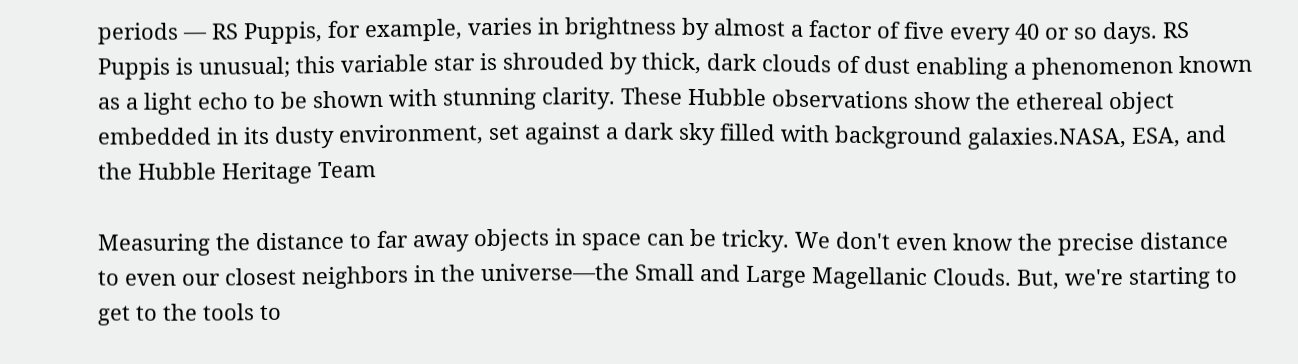periods — RS Puppis, for example, varies in brightness by almost a factor of five every 40 or so days. RS Puppis is unusual; this variable star is shrouded by thick, dark clouds of dust enabling a phenomenon known as a light echo to be shown with stunning clarity. These Hubble observations show the ethereal object embedded in its dusty environment, set against a dark sky filled with background galaxies.NASA, ESA, and the Hubble Heritage Team

Measuring the distance to far away objects in space can be tricky. We don't even know the precise distance to even our closest neighbors in the universe—the Small and Large Magellanic Clouds. But, we're starting to get to the tools to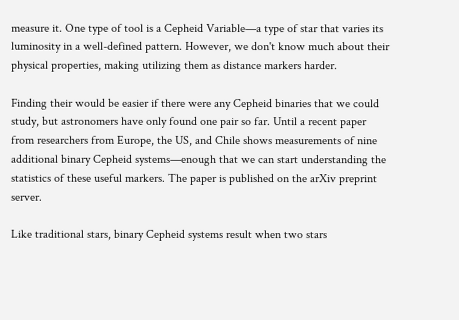measure it. One type of tool is a Cepheid Variable—a type of star that varies its luminosity in a well-defined pattern. However, we don't know much about their physical properties, making utilizing them as distance markers harder.

Finding their would be easier if there were any Cepheid binaries that we could study, but astronomers have only found one pair so far. Until a recent paper from researchers from Europe, the US, and Chile shows measurements of nine additional binary Cepheid systems—enough that we can start understanding the statistics of these useful markers. The paper is published on the arXiv preprint server.

Like traditional stars, binary Cepheid systems result when two stars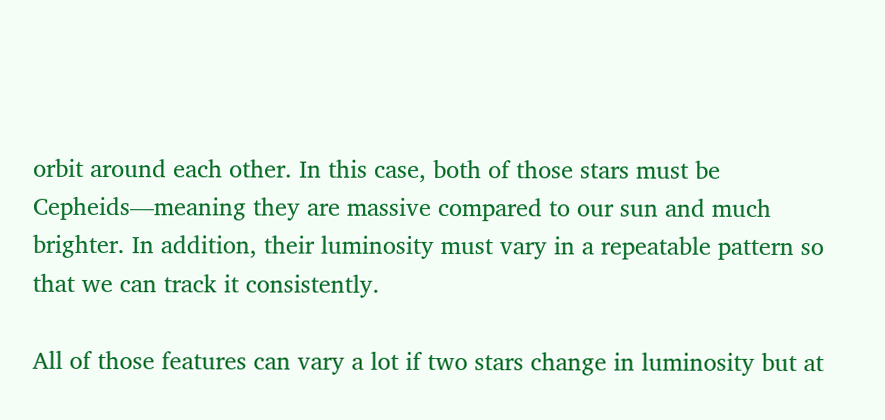orbit around each other. In this case, both of those stars must be Cepheids—meaning they are massive compared to our sun and much brighter. In addition, their luminosity must vary in a repeatable pattern so that we can track it consistently.

All of those features can vary a lot if two stars change in luminosity but at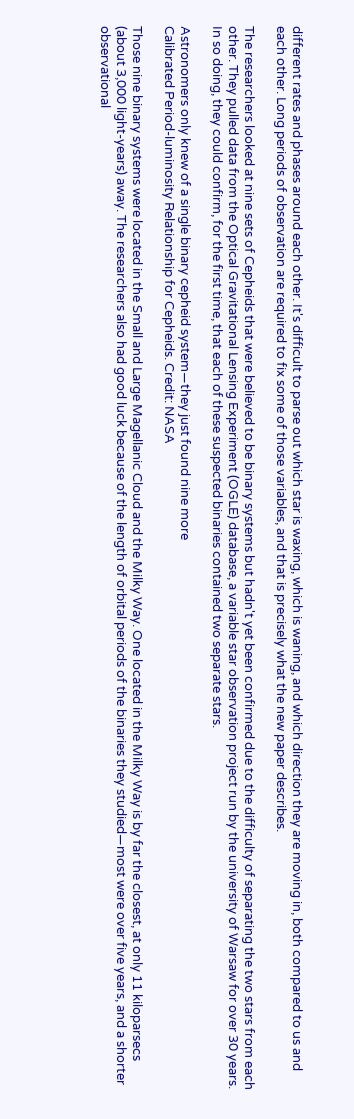different rates and phases around each other. It's difficult to parse out which star is waxing, which is waning, and which direction they are moving in, both compared to us and each other. Long periods of observation are required to fix some of those variables, and that is precisely what the new paper describes.

The researchers looked at nine sets of Cepheids that were believed to be binary systems but hadn't yet been confirmed due to the difficulty of separating the two stars from each other. They pulled data from the Optical Gravitational Lensing Experiment (OGLE) database, a variable star observation project run by the university of Warsaw for over 30 years. In so doing, they could confirm, for the first time, that each of these suspected binaries contained two separate stars.

Astronomers only knew of a single binary cepheid system—they just found nine more
Calibrated Period-luminosity Relationship for Cepheids. Credit: NASA

Those nine binary systems were located in the Small and Large Magellanic Cloud and the Milky Way. One located in the Milky Way is by far the closest, at only 11 kiloparsecs (about 3,000 light-years) away. The researchers also had good luck because of the length of orbital periods of the binaries they studied—most were over five years, and a shorter observational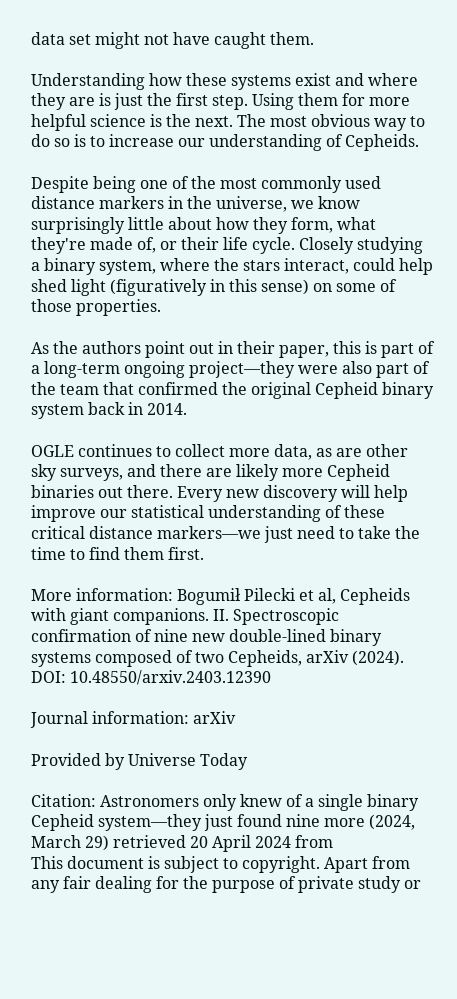data set might not have caught them.

Understanding how these systems exist and where they are is just the first step. Using them for more helpful science is the next. The most obvious way to do so is to increase our understanding of Cepheids.

Despite being one of the most commonly used distance markers in the universe, we know surprisingly little about how they form, what they're made of, or their life cycle. Closely studying a binary system, where the stars interact, could help shed light (figuratively in this sense) on some of those properties.

As the authors point out in their paper, this is part of a long-term ongoing project—they were also part of the team that confirmed the original Cepheid binary system back in 2014.

OGLE continues to collect more data, as are other sky surveys, and there are likely more Cepheid binaries out there. Every new discovery will help improve our statistical understanding of these critical distance markers—we just need to take the time to find them first.

More information: Bogumił Pilecki et al, Cepheids with giant companions. II. Spectroscopic confirmation of nine new double-lined binary systems composed of two Cepheids, arXiv (2024). DOI: 10.48550/arxiv.2403.12390

Journal information: arXiv

Provided by Universe Today

Citation: Astronomers only knew of a single binary Cepheid system—they just found nine more (2024, March 29) retrieved 20 April 2024 from
This document is subject to copyright. Apart from any fair dealing for the purpose of private study or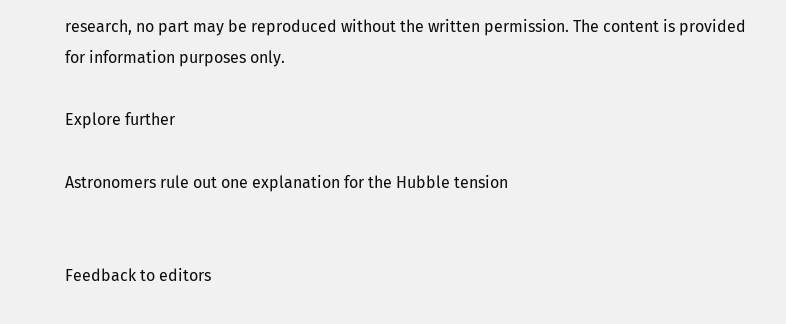research, no part may be reproduced without the written permission. The content is provided for information purposes only.

Explore further

Astronomers rule out one explanation for the Hubble tension


Feedback to editors